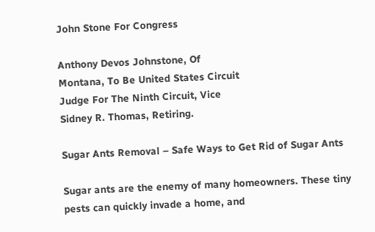John Stone For Congress

Anthony Devos Johnstone, Of
Montana, To Be United States Circuit
Judge For The Ninth Circuit, Vice
Sidney R. Thomas, Retiring.

Sugar Ants Removal – Safe Ways to Get Rid of Sugar Ants

Sugar ants are the enemy of many homeowners. These tiny pests can quickly invade a home, and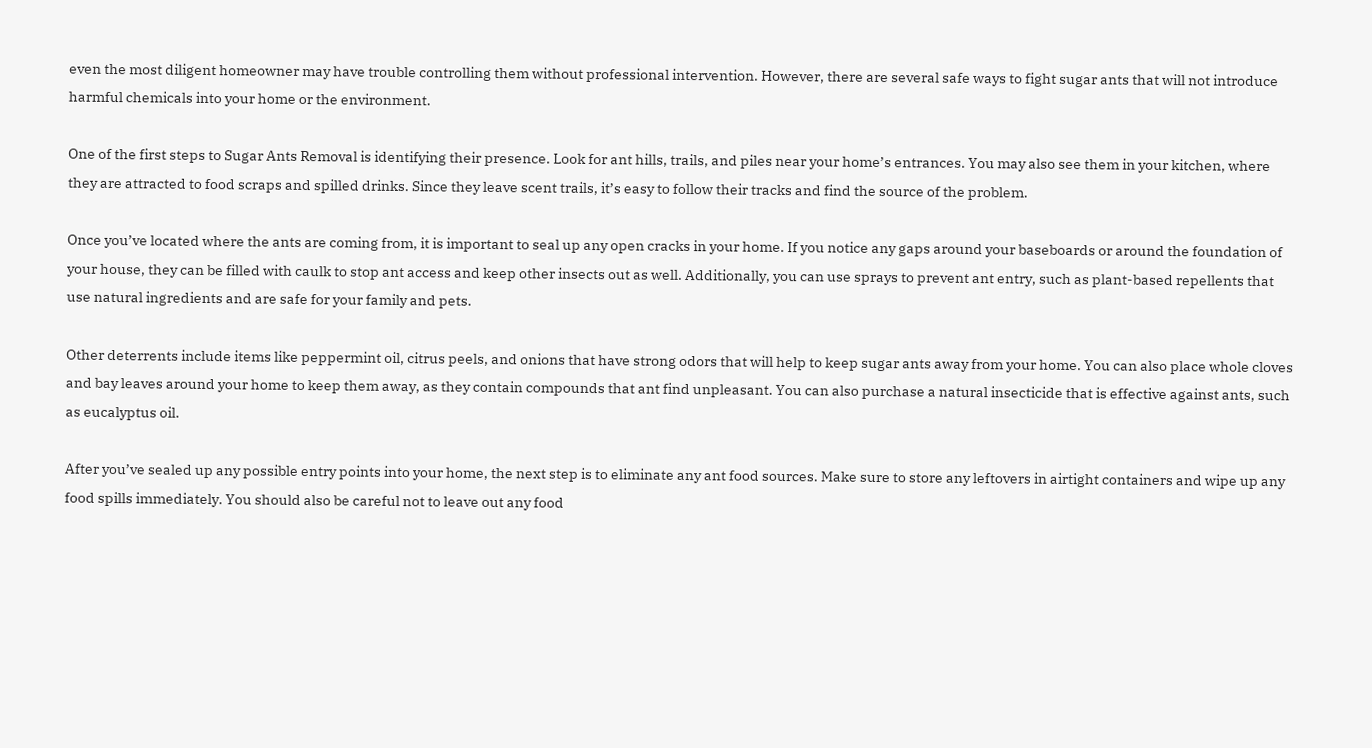even the most diligent homeowner may have trouble controlling them without professional intervention. However, there are several safe ways to fight sugar ants that will not introduce harmful chemicals into your home or the environment.

One of the first steps to Sugar Ants Removal is identifying their presence. Look for ant hills, trails, and piles near your home’s entrances. You may also see them in your kitchen, where they are attracted to food scraps and spilled drinks. Since they leave scent trails, it’s easy to follow their tracks and find the source of the problem.

Once you’ve located where the ants are coming from, it is important to seal up any open cracks in your home. If you notice any gaps around your baseboards or around the foundation of your house, they can be filled with caulk to stop ant access and keep other insects out as well. Additionally, you can use sprays to prevent ant entry, such as plant-based repellents that use natural ingredients and are safe for your family and pets.

Other deterrents include items like peppermint oil, citrus peels, and onions that have strong odors that will help to keep sugar ants away from your home. You can also place whole cloves and bay leaves around your home to keep them away, as they contain compounds that ant find unpleasant. You can also purchase a natural insecticide that is effective against ants, such as eucalyptus oil.

After you’ve sealed up any possible entry points into your home, the next step is to eliminate any ant food sources. Make sure to store any leftovers in airtight containers and wipe up any food spills immediately. You should also be careful not to leave out any food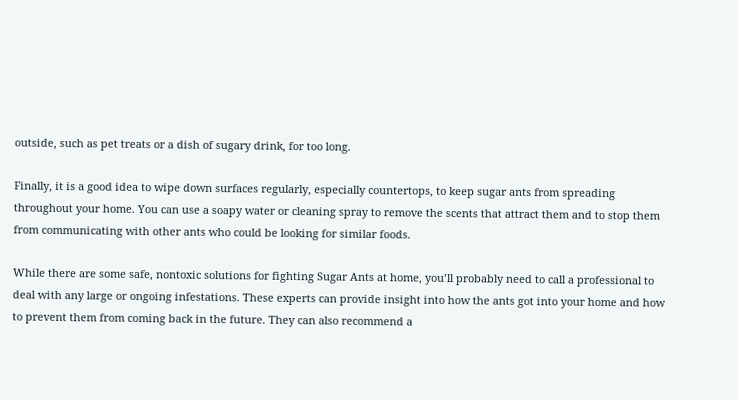outside, such as pet treats or a dish of sugary drink, for too long.

Finally, it is a good idea to wipe down surfaces regularly, especially countertops, to keep sugar ants from spreading throughout your home. You can use a soapy water or cleaning spray to remove the scents that attract them and to stop them from communicating with other ants who could be looking for similar foods.

While there are some safe, nontoxic solutions for fighting Sugar Ants at home, you’ll probably need to call a professional to deal with any large or ongoing infestations. These experts can provide insight into how the ants got into your home and how to prevent them from coming back in the future. They can also recommend a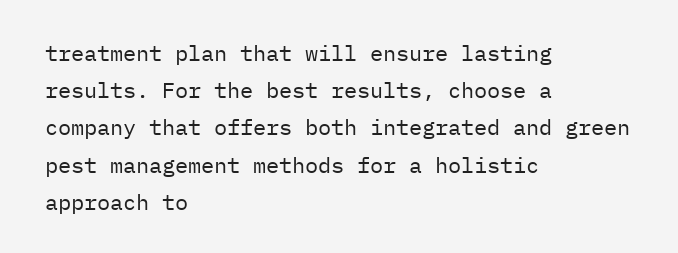treatment plan that will ensure lasting results. For the best results, choose a company that offers both integrated and green pest management methods for a holistic approach to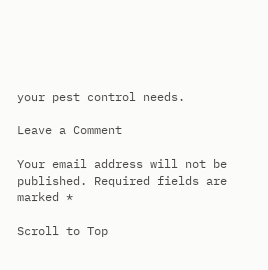your pest control needs.

Leave a Comment

Your email address will not be published. Required fields are marked *

Scroll to Top